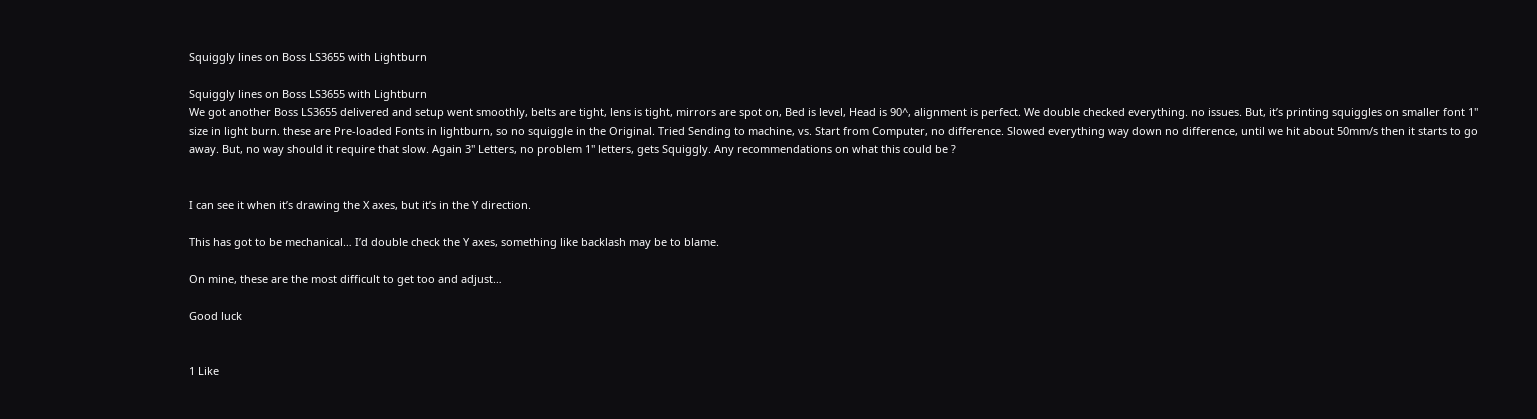Squiggly lines on Boss LS3655 with Lightburn

Squiggly lines on Boss LS3655 with Lightburn
We got another Boss LS3655 delivered and setup went smoothly, belts are tight, lens is tight, mirrors are spot on, Bed is level, Head is 90^, alignment is perfect. We double checked everything. no issues. But, it’s printing squiggles on smaller font 1" size in light burn. these are Pre-loaded Fonts in lightburn, so no squiggle in the Original. Tried Sending to machine, vs. Start from Computer, no difference. Slowed everything way down no difference, until we hit about 50mm/s then it starts to go away. But, no way should it require that slow. Again 3" Letters, no problem 1" letters, gets Squiggly. Any recommendations on what this could be ?


I can see it when it’s drawing the X axes, but it’s in the Y direction.

This has got to be mechanical… I’d double check the Y axes, something like backlash may be to blame.

On mine, these are the most difficult to get too and adjust…

Good luck


1 Like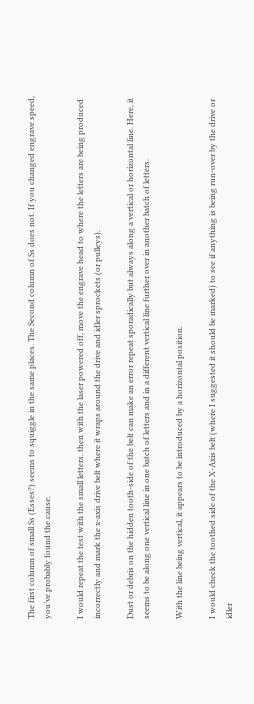The first column of small Ss (Esses?) seems to squiggle in the same places. The Second column of Ss does not. If you changed engrave speed, you’ve probably found the cause.

I would repeat the test with the small letters. then with the laser powered off, move the engrave head to where the letters are being produced incorrectly and mark the x-axis drive belt where it wraps around the drive and idler sprockets (or pulleys).

Dust or debris on the hidden tooth-side of the belt can make an error repeat sporadically but always along a vertical or horizontal line. Here, it seems to be along one vertical line in one batch of letters and in a different vertical line further over in another batch of letters.

With the line being vertical, it appears to be introduced by a horizontal position.

I would check the toothed side of the X-Axis belt (where I suggested it should be marked) to see if anything is being run-over by the drive or idler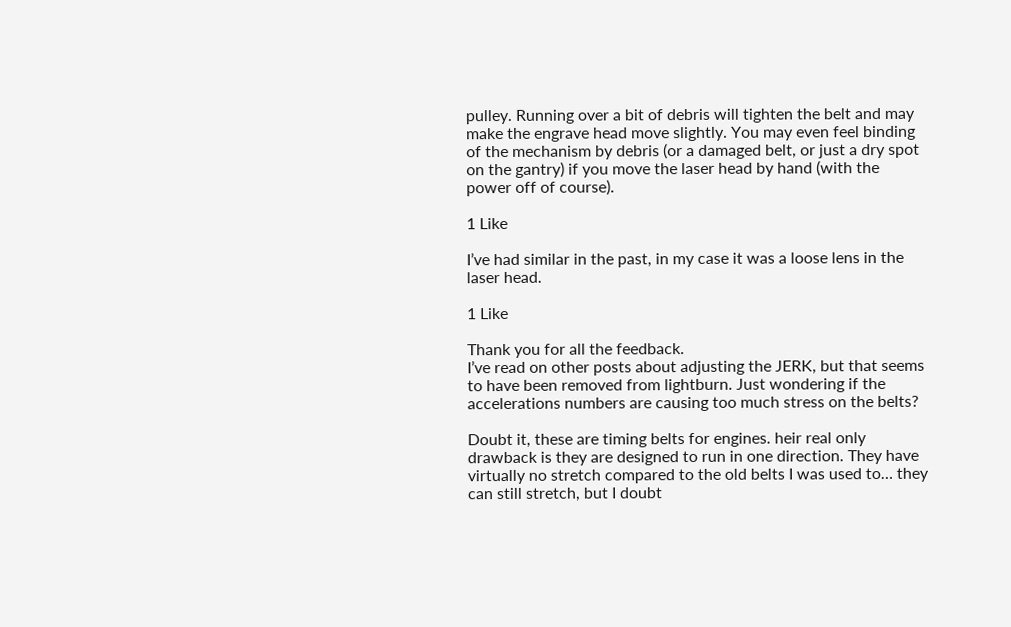pulley. Running over a bit of debris will tighten the belt and may make the engrave head move slightly. You may even feel binding of the mechanism by debris (or a damaged belt, or just a dry spot on the gantry) if you move the laser head by hand (with the power off of course).

1 Like

I’ve had similar in the past, in my case it was a loose lens in the laser head.

1 Like

Thank you for all the feedback.
I’ve read on other posts about adjusting the JERK, but that seems to have been removed from lightburn. Just wondering if the accelerations numbers are causing too much stress on the belts?

Doubt it, these are timing belts for engines. heir real only drawback is they are designed to run in one direction. They have virtually no stretch compared to the old belts I was used to… they can still stretch, but I doubt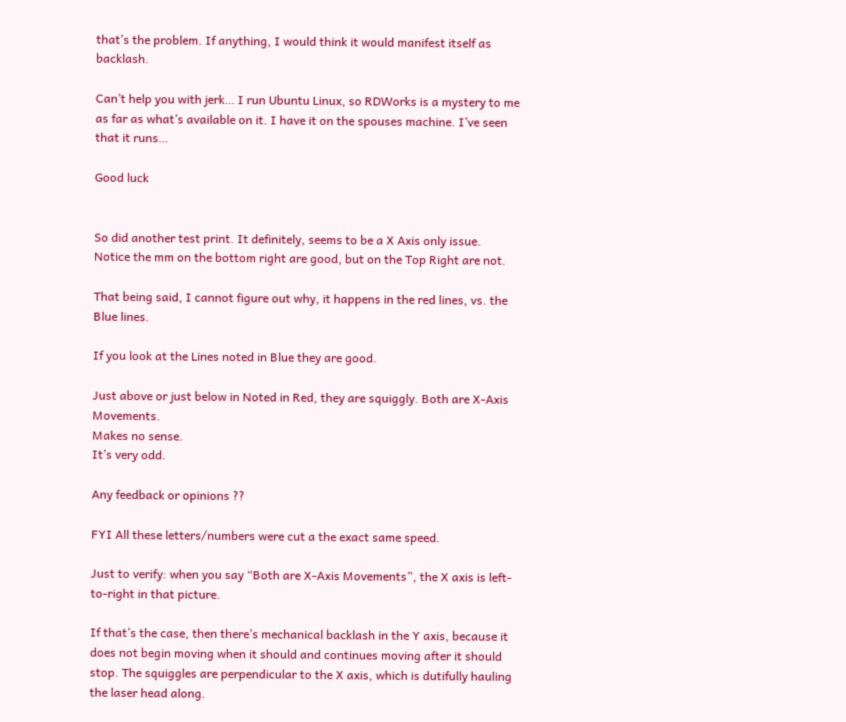that’s the problem. If anything, I would think it would manifest itself as backlash.

Can’t help you with jerk… I run Ubuntu Linux, so RDWorks is a mystery to me as far as what’s available on it. I have it on the spouses machine. I’ve seen that it runs…

Good luck


So did another test print. It definitely, seems to be a X Axis only issue.
Notice the mm on the bottom right are good, but on the Top Right are not.

That being said, I cannot figure out why, it happens in the red lines, vs. the Blue lines.

If you look at the Lines noted in Blue they are good.

Just above or just below in Noted in Red, they are squiggly. Both are X-Axis Movements.
Makes no sense.
It’s very odd.

Any feedback or opinions ??

FYI All these letters/numbers were cut a the exact same speed.

Just to verify: when you say “Both are X-Axis Movements”, the X axis is left-to-right in that picture.

If that’s the case, then there’s mechanical backlash in the Y axis, because it does not begin moving when it should and continues moving after it should stop. The squiggles are perpendicular to the X axis, which is dutifully hauling the laser head along.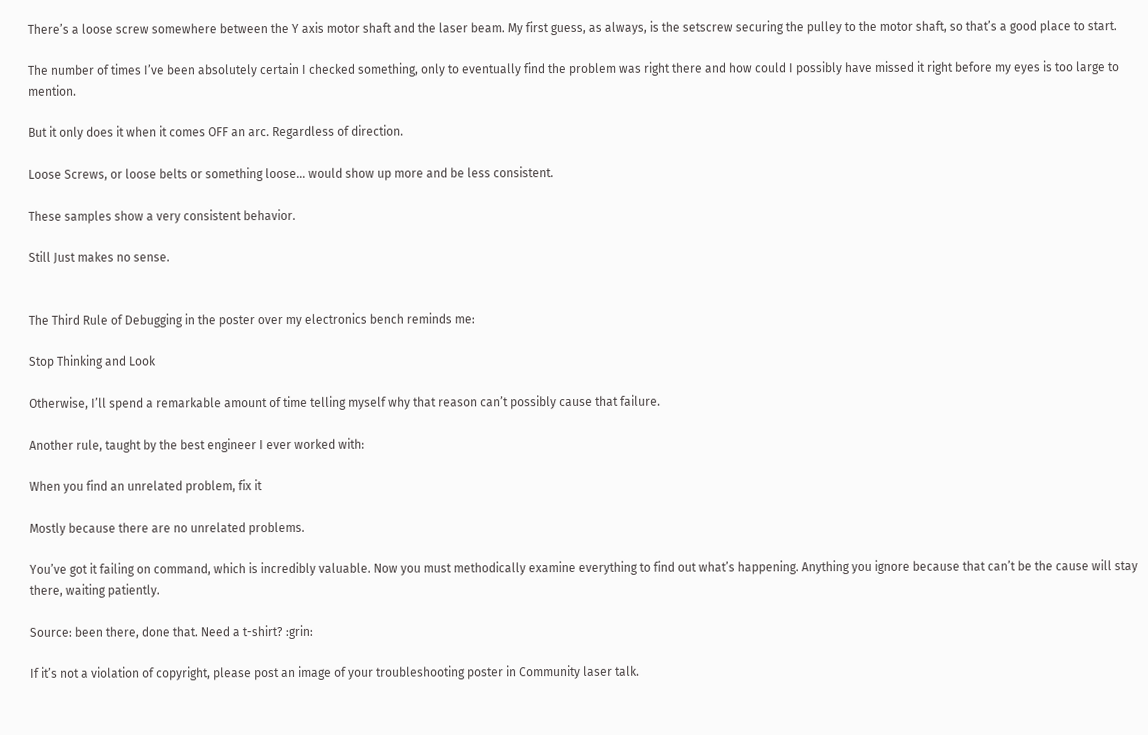There’s a loose screw somewhere between the Y axis motor shaft and the laser beam. My first guess, as always, is the setscrew securing the pulley to the motor shaft, so that’s a good place to start.

The number of times I’ve been absolutely certain I checked something, only to eventually find the problem was right there and how could I possibly have missed it right before my eyes is too large to mention.

But it only does it when it comes OFF an arc. Regardless of direction.

Loose Screws, or loose belts or something loose… would show up more and be less consistent.

These samples show a very consistent behavior.

Still Just makes no sense.


The Third Rule of Debugging in the poster over my electronics bench reminds me:

Stop Thinking and Look

Otherwise, I’ll spend a remarkable amount of time telling myself why that reason can’t possibly cause that failure.

Another rule, taught by the best engineer I ever worked with:

When you find an unrelated problem, fix it

Mostly because there are no unrelated problems.

You’ve got it failing on command, which is incredibly valuable. Now you must methodically examine everything to find out what’s happening. Anything you ignore because that can’t be the cause will stay there, waiting patiently.

Source: been there, done that. Need a t-shirt? :grin:

If it’s not a violation of copyright, please post an image of your troubleshooting poster in Community laser talk.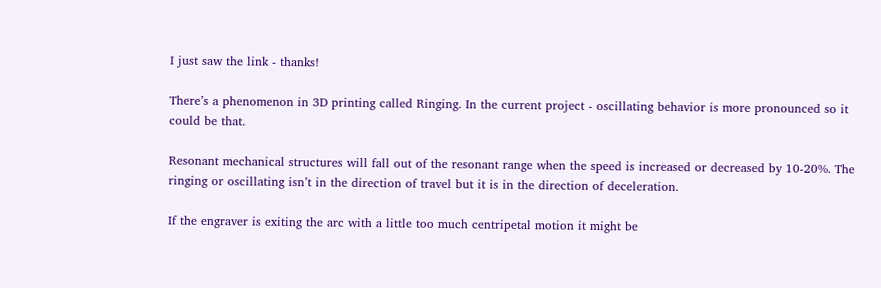I just saw the link - thanks!

There’s a phenomenon in 3D printing called Ringing. In the current project - oscillating behavior is more pronounced so it could be that.

Resonant mechanical structures will fall out of the resonant range when the speed is increased or decreased by 10-20%. The ringing or oscillating isn’t in the direction of travel but it is in the direction of deceleration.

If the engraver is exiting the arc with a little too much centripetal motion it might be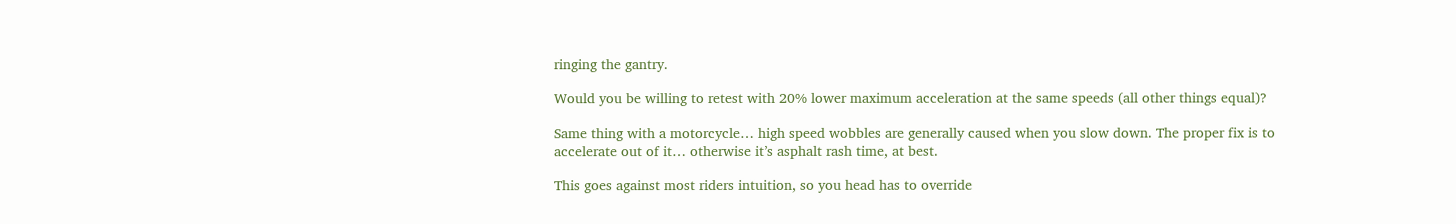ringing the gantry.

Would you be willing to retest with 20% lower maximum acceleration at the same speeds (all other things equal)?

Same thing with a motorcycle… high speed wobbles are generally caused when you slow down. The proper fix is to accelerate out of it… otherwise it’s asphalt rash time, at best.

This goes against most riders intuition, so you head has to override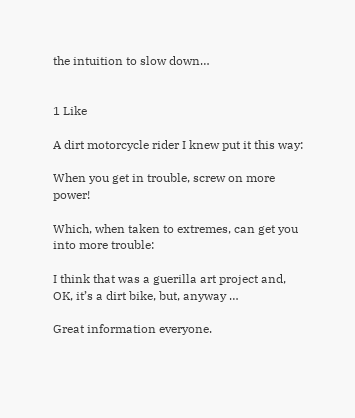the intuition to slow down…


1 Like

A dirt motorcycle rider I knew put it this way:

When you get in trouble, screw on more power!

Which, when taken to extremes, can get you into more trouble:

I think that was a guerilla art project and, OK, it’s a dirt bike, but, anyway …

Great information everyone.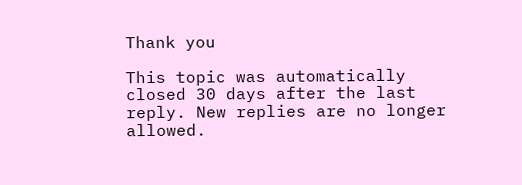Thank you

This topic was automatically closed 30 days after the last reply. New replies are no longer allowed.